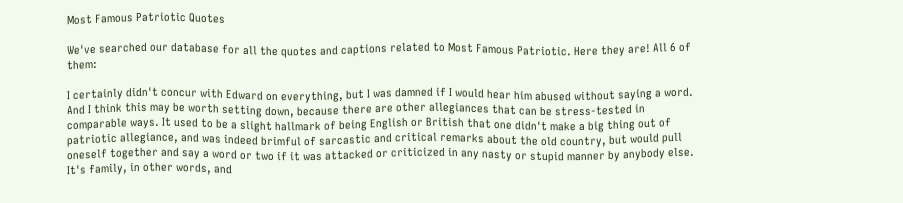Most Famous Patriotic Quotes

We've searched our database for all the quotes and captions related to Most Famous Patriotic. Here they are! All 6 of them:

I certainly didn't concur with Edward on everything, but I was damned if I would hear him abused without saying a word. And I think this may be worth setting down, because there are other allegiances that can be stress-tested in comparable ways. It used to be a slight hallmark of being English or British that one didn't make a big thing out of patriotic allegiance, and was indeed brimful of sarcastic and critical remarks about the old country, but would pull oneself together and say a word or two if it was attacked or criticized in any nasty or stupid manner by anybody else. It's family, in other words, and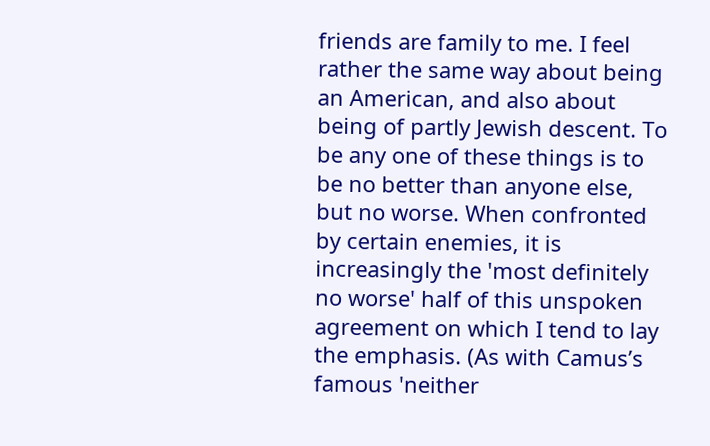friends are family to me. I feel rather the same way about being an American, and also about being of partly Jewish descent. To be any one of these things is to be no better than anyone else, but no worse. When confronted by certain enemies, it is increasingly the 'most definitely no worse' half of this unspoken agreement on which I tend to lay the emphasis. (As with Camus’s famous 'neither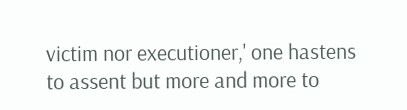victim nor executioner,' one hastens to assent but more and more to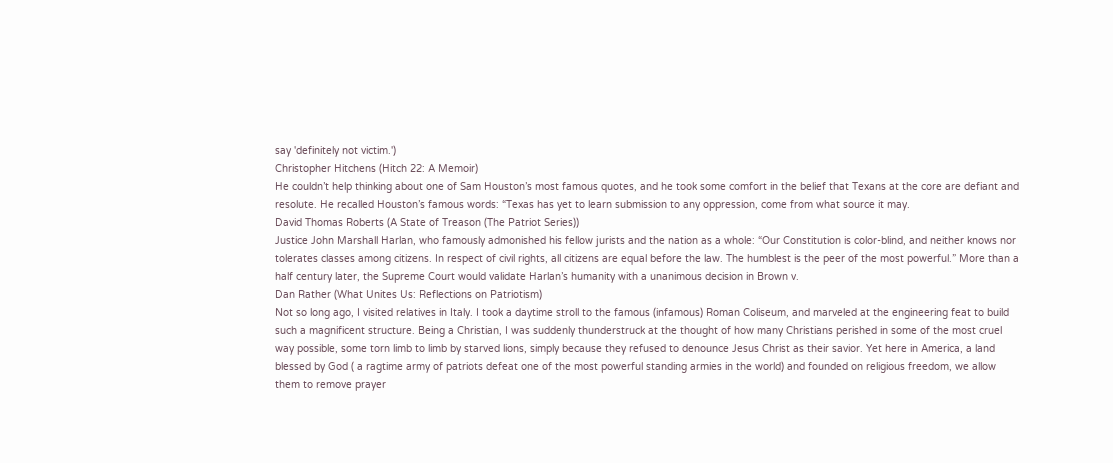say 'definitely not victim.')
Christopher Hitchens (Hitch 22: A Memoir)
He couldn’t help thinking about one of Sam Houston’s most famous quotes, and he took some comfort in the belief that Texans at the core are defiant and resolute. He recalled Houston’s famous words: “Texas has yet to learn submission to any oppression, come from what source it may.
David Thomas Roberts (A State of Treason (The Patriot Series))
Justice John Marshall Harlan, who famously admonished his fellow jurists and the nation as a whole: “Our Constitution is color-blind, and neither knows nor tolerates classes among citizens. In respect of civil rights, all citizens are equal before the law. The humblest is the peer of the most powerful.” More than a half century later, the Supreme Court would validate Harlan’s humanity with a unanimous decision in Brown v.
Dan Rather (What Unites Us: Reflections on Patriotism)
Not so long ago, I visited relatives in Italy. I took a daytime stroll to the famous (infamous) Roman Coliseum, and marveled at the engineering feat to build such a magnificent structure. Being a Christian, I was suddenly thunderstruck at the thought of how many Christians perished in some of the most cruel way possible, some torn limb to limb by starved lions, simply because they refused to denounce Jesus Christ as their savior. Yet here in America, a land blessed by God ( a ragtime army of patriots defeat one of the most powerful standing armies in the world) and founded on religious freedom, we allow them to remove prayer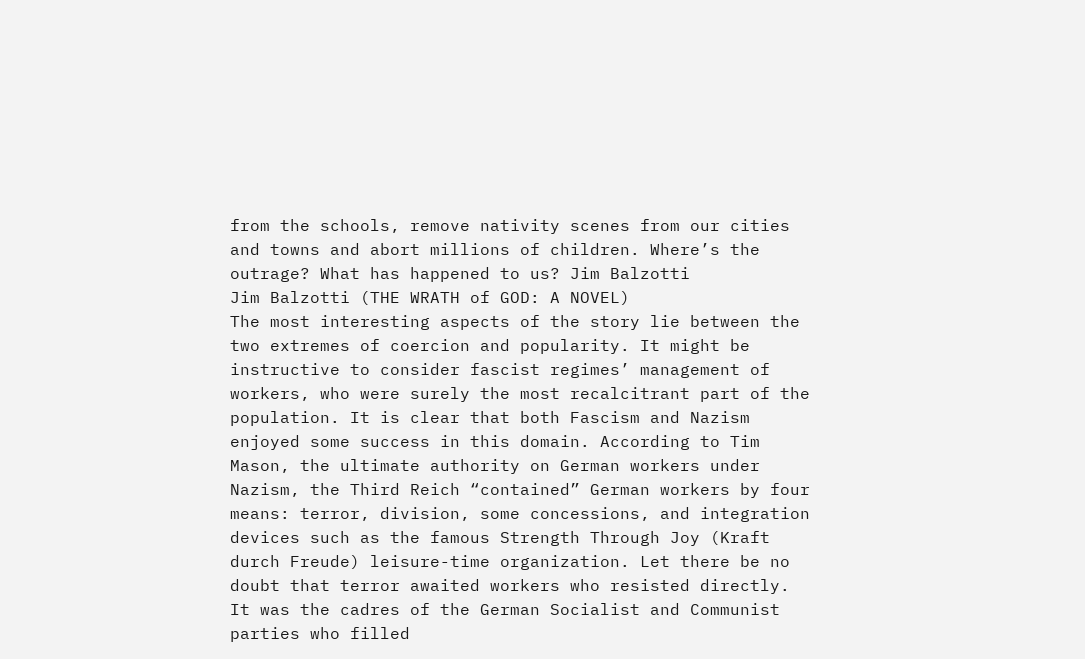from the schools, remove nativity scenes from our cities and towns and abort millions of children. Where’s the outrage? What has happened to us? Jim Balzotti
Jim Balzotti (THE WRATH of GOD: A NOVEL)
The most interesting aspects of the story lie between the two extremes of coercion and popularity. It might be instructive to consider fascist regimes’ management of workers, who were surely the most recalcitrant part of the population. It is clear that both Fascism and Nazism enjoyed some success in this domain. According to Tim Mason, the ultimate authority on German workers under Nazism, the Third Reich “contained” German workers by four means: terror, division, some concessions, and integration devices such as the famous Strength Through Joy (Kraft durch Freude) leisure-time organization. Let there be no doubt that terror awaited workers who resisted directly. It was the cadres of the German Socialist and Communist parties who filled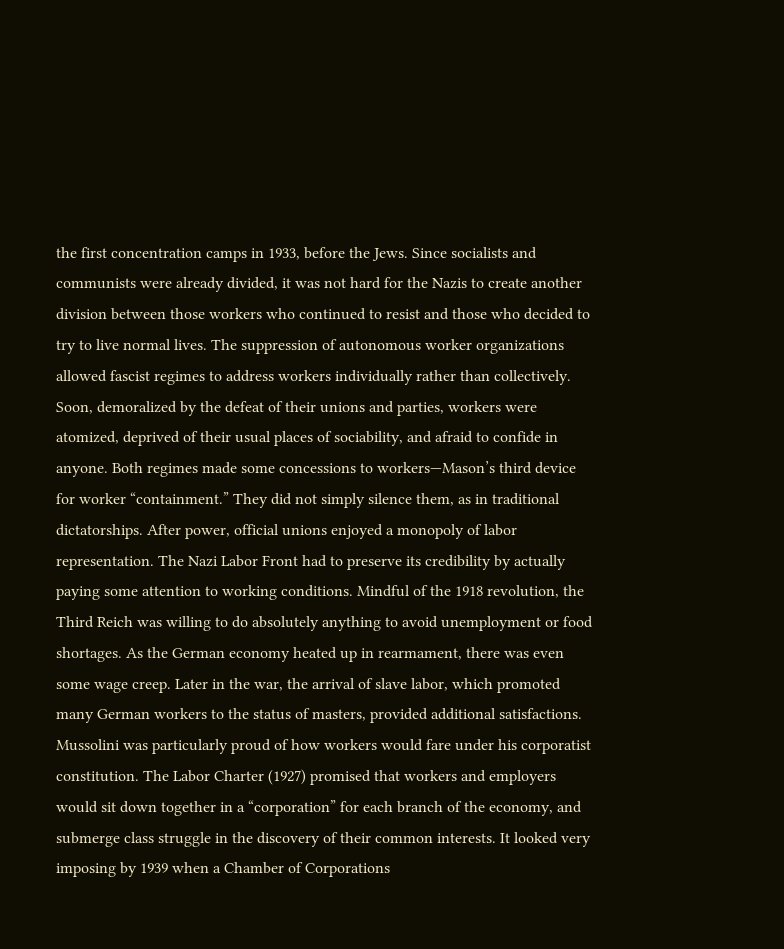the first concentration camps in 1933, before the Jews. Since socialists and communists were already divided, it was not hard for the Nazis to create another division between those workers who continued to resist and those who decided to try to live normal lives. The suppression of autonomous worker organizations allowed fascist regimes to address workers individually rather than collectively. Soon, demoralized by the defeat of their unions and parties, workers were atomized, deprived of their usual places of sociability, and afraid to confide in anyone. Both regimes made some concessions to workers—Mason’s third device for worker “containment.” They did not simply silence them, as in traditional dictatorships. After power, official unions enjoyed a monopoly of labor representation. The Nazi Labor Front had to preserve its credibility by actually paying some attention to working conditions. Mindful of the 1918 revolution, the Third Reich was willing to do absolutely anything to avoid unemployment or food shortages. As the German economy heated up in rearmament, there was even some wage creep. Later in the war, the arrival of slave labor, which promoted many German workers to the status of masters, provided additional satisfactions. Mussolini was particularly proud of how workers would fare under his corporatist constitution. The Labor Charter (1927) promised that workers and employers would sit down together in a “corporation” for each branch of the economy, and submerge class struggle in the discovery of their common interests. It looked very imposing by 1939 when a Chamber of Corporations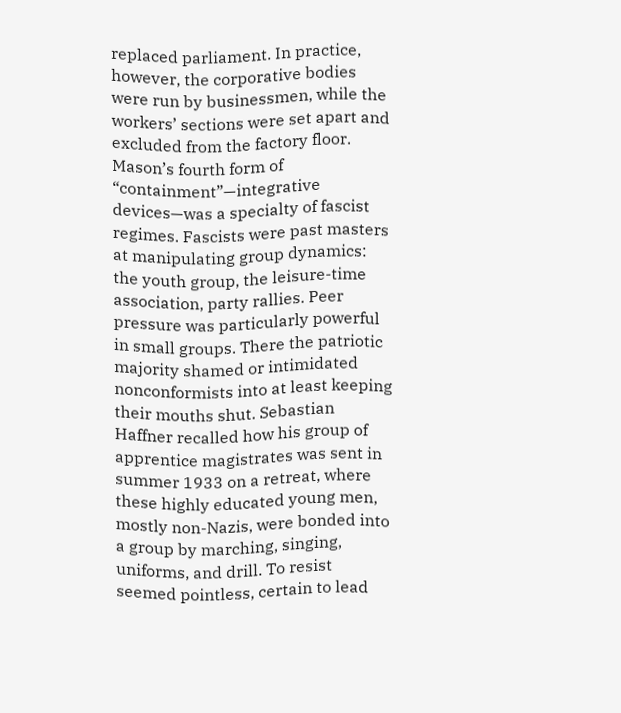replaced parliament. In practice, however, the corporative bodies were run by businessmen, while the workers’ sections were set apart and excluded from the factory floor. Mason’s fourth form of “containment”—integrative devices—was a specialty of fascist regimes. Fascists were past masters at manipulating group dynamics: the youth group, the leisure-time association, party rallies. Peer pressure was particularly powerful in small groups. There the patriotic majority shamed or intimidated nonconformists into at least keeping their mouths shut. Sebastian Haffner recalled how his group of apprentice magistrates was sent in summer 1933 on a retreat, where these highly educated young men, mostly non-Nazis, were bonded into a group by marching, singing, uniforms, and drill. To resist seemed pointless, certain to lead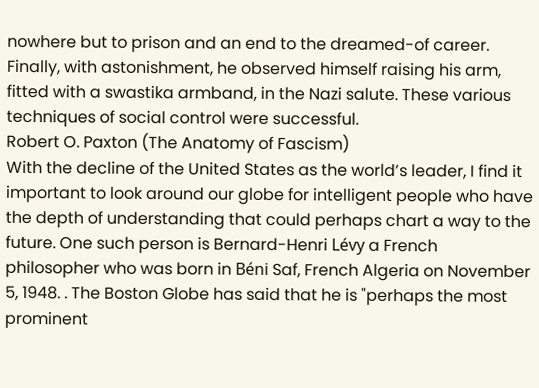nowhere but to prison and an end to the dreamed-of career. Finally, with astonishment, he observed himself raising his arm, fitted with a swastika armband, in the Nazi salute. These various techniques of social control were successful.
Robert O. Paxton (The Anatomy of Fascism)
With the decline of the United States as the world’s leader, I find it important to look around our globe for intelligent people who have the depth of understanding that could perhaps chart a way to the future. One such person is Bernard-Henri Lévy a French philosopher who was born in Béni Saf, French Algeria on November 5, 1948. . The Boston Globe has said that he is "perhaps the most prominent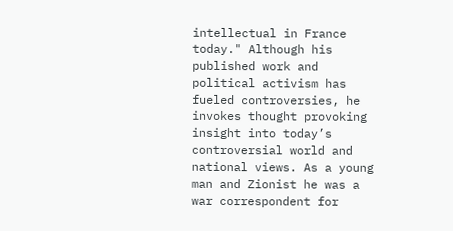intellectual in France today." Although his published work and political activism has fueled controversies, he invokes thought provoking insight into today’s controversial world and national views. As a young man and Zionist he was a war correspondent for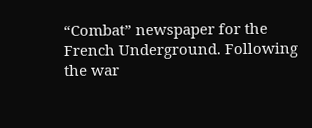“Combat” newspaper for the French Underground. Following the war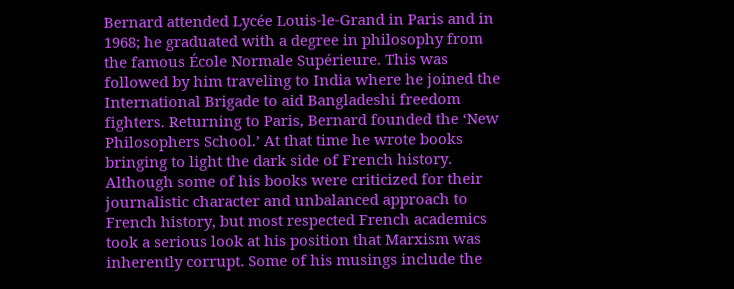Bernard attended Lycée Louis-le-Grand in Paris and in 1968; he graduated with a degree in philosophy from the famous École Normale Supérieure. This was followed by him traveling to India where he joined the International Brigade to aid Bangladeshi freedom fighters. Returning to Paris, Bernard founded the ‘New Philosophers School.’ At that time he wrote books bringing to light the dark side of French history. Although some of his books were criticized for their journalistic character and unbalanced approach to French history, but most respected French academics took a serious look at his position that Marxism was inherently corrupt. Some of his musings include the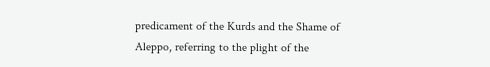predicament of the Kurds and the Shame of Aleppo, referring to the plight of the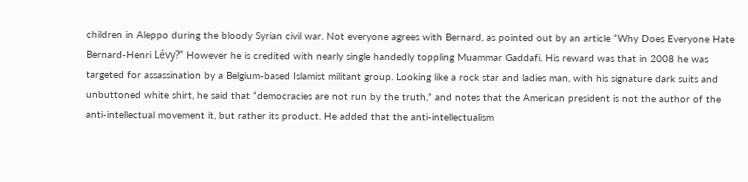children in Aleppo during the bloody Syrian civil war. Not everyone agrees with Bernard, as pointed out by an article “Why Does Everyone Hate Bernard-Henri Lévy?” However he is credited with nearly single handedly toppling Muammar Gaddafi. His reward was that in 2008 he was targeted for assassination by a Belgium-based Islamist militant group. Looking like a rock star and ladies man, with his signature dark suits and unbuttoned white shirt, he said that “democracies are not run by the truth,” and notes that the American president is not the author of the anti-intellectual movement it, but rather its product. He added that the anti-intellectualism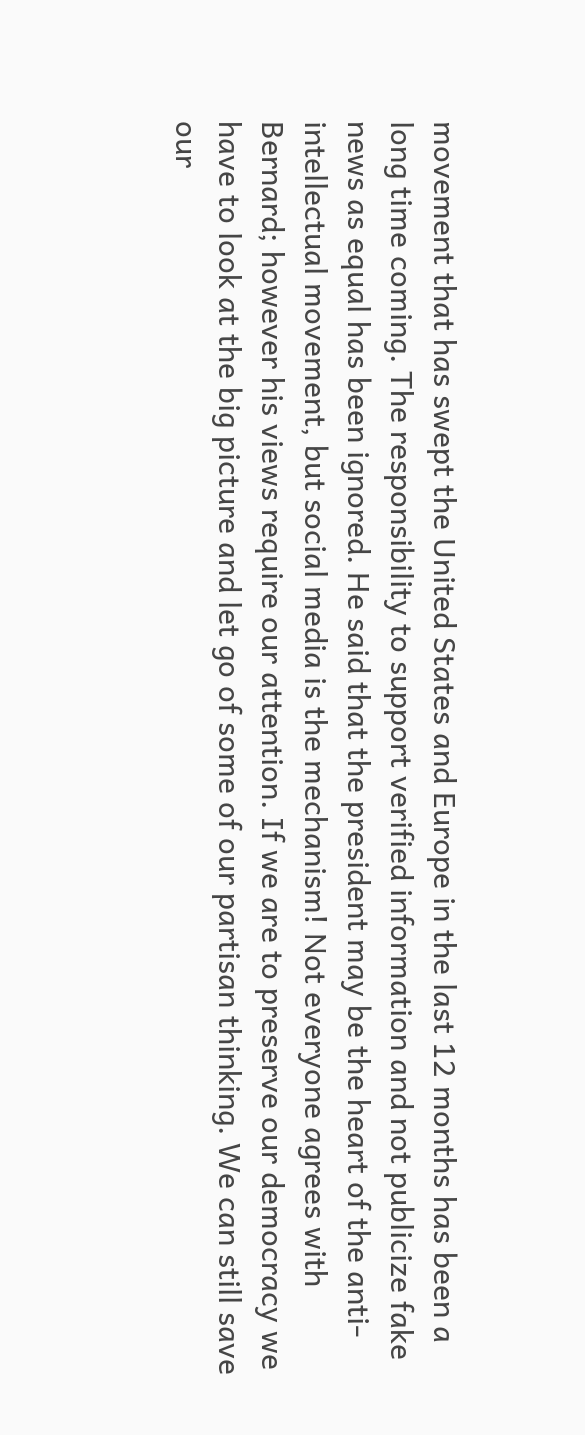movement that has swept the United States and Europe in the last 12 months has been a long time coming. The responsibility to support verified information and not publicize fake news as equal has been ignored. He said that the president may be the heart of the anti-intellectual movement, but social media is the mechanism! Not everyone agrees with Bernard; however his views require our attention. If we are to preserve our democracy we have to look at the big picture and let go of some of our partisan thinking. We can still save our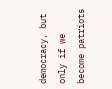democracy, but only if we become patriots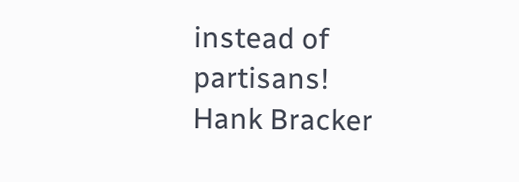instead of partisans!
Hank Bracker